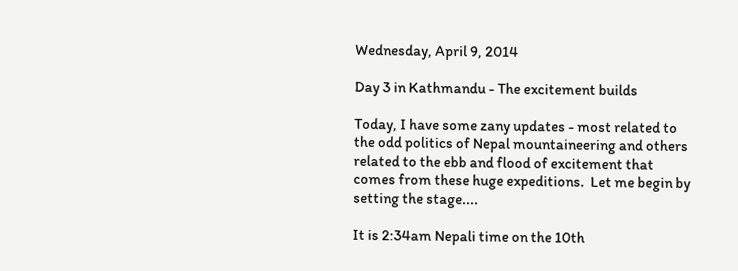Wednesday, April 9, 2014

Day 3 in Kathmandu - The excitement builds

Today, I have some zany updates - most related to the odd politics of Nepal mountaineering and others related to the ebb and flood of excitement that comes from these huge expeditions.  Let me begin by setting the stage....

It is 2:34am Nepali time on the 10th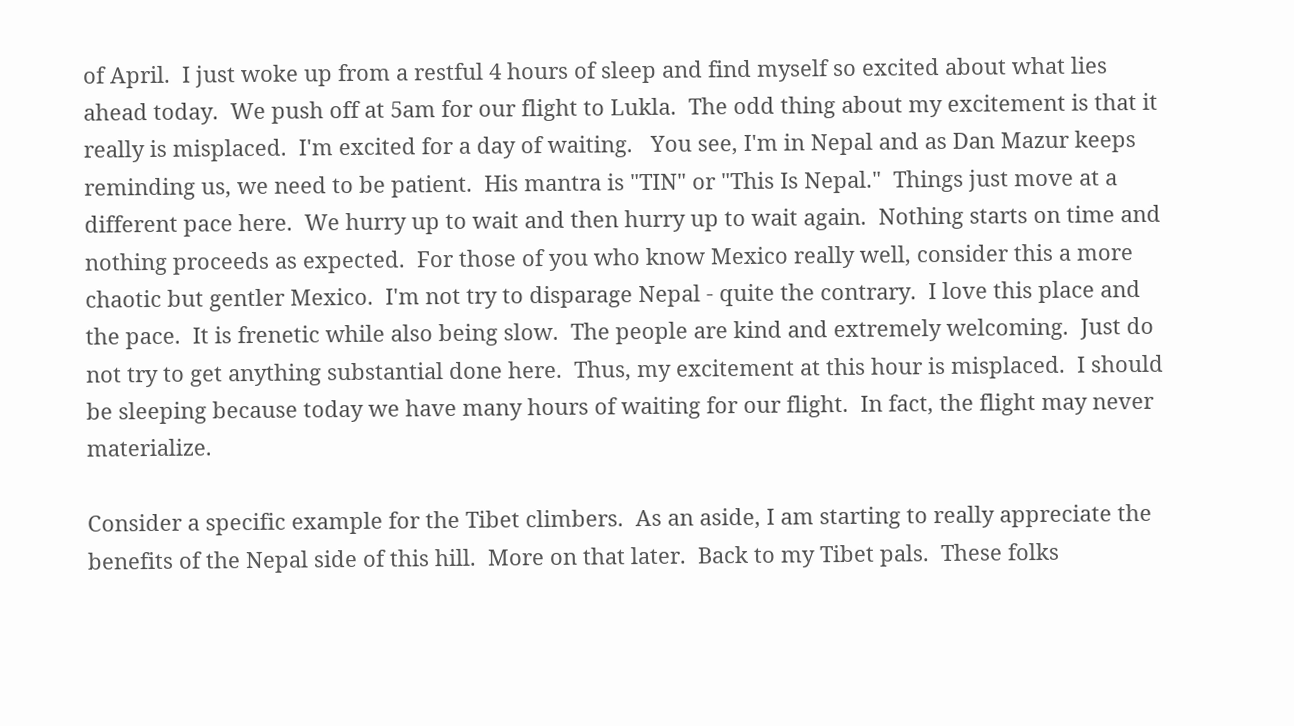of April.  I just woke up from a restful 4 hours of sleep and find myself so excited about what lies ahead today.  We push off at 5am for our flight to Lukla.  The odd thing about my excitement is that it really is misplaced.  I'm excited for a day of waiting.   You see, I'm in Nepal and as Dan Mazur keeps reminding us, we need to be patient.  His mantra is "TIN" or "This Is Nepal."  Things just move at a different pace here.  We hurry up to wait and then hurry up to wait again.  Nothing starts on time and nothing proceeds as expected.  For those of you who know Mexico really well, consider this a more chaotic but gentler Mexico.  I'm not try to disparage Nepal - quite the contrary.  I love this place and the pace.  It is frenetic while also being slow.  The people are kind and extremely welcoming.  Just do not try to get anything substantial done here.  Thus, my excitement at this hour is misplaced.  I should be sleeping because today we have many hours of waiting for our flight.  In fact, the flight may never materialize.

Consider a specific example for the Tibet climbers.  As an aside, I am starting to really appreciate the benefits of the Nepal side of this hill.  More on that later.  Back to my Tibet pals.  These folks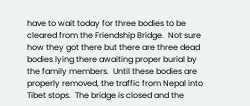have to wait today for three bodies to be cleared from the Friendship Bridge.  Not sure how they got there but there are three dead bodies lying there awaiting proper burial by the family members.  Until these bodies are properly removed, the traffic from Nepal into Tibet stops.  The bridge is closed and the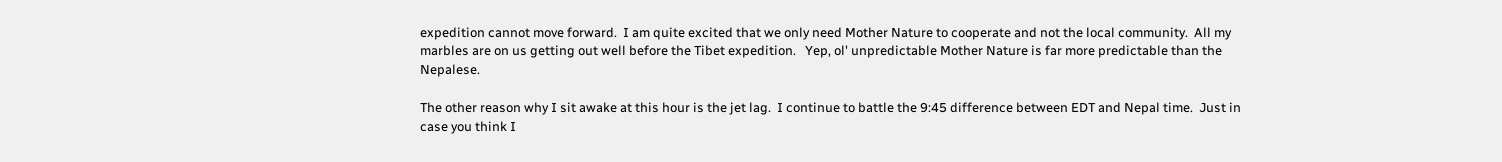expedition cannot move forward.  I am quite excited that we only need Mother Nature to cooperate and not the local community.  All my marbles are on us getting out well before the Tibet expedition.   Yep, ol' unpredictable Mother Nature is far more predictable than the Nepalese.

The other reason why I sit awake at this hour is the jet lag.  I continue to battle the 9:45 difference between EDT and Nepal time.  Just in case you think I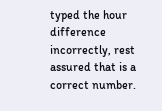typed the hour difference incorrectly, rest assured that is a correct number.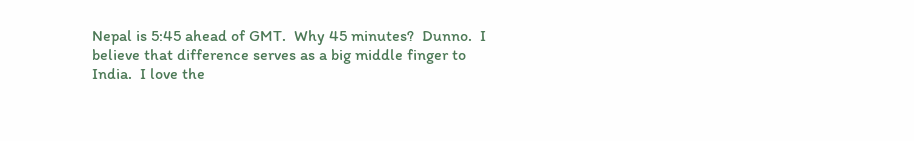Nepal is 5:45 ahead of GMT.  Why 45 minutes?  Dunno.  I believe that difference serves as a big middle finger to India.  I love the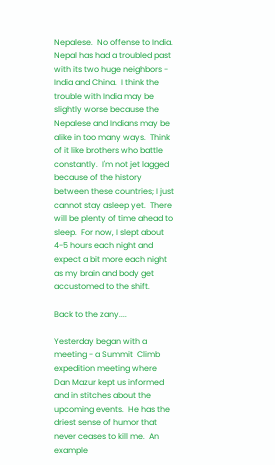Nepalese.  No offense to India.  Nepal has had a troubled past with its two huge neighbors - India and China.  I think the trouble with India may be slightly worse because the Nepalese and Indians may be alike in too many ways.  Think of it like brothers who battle constantly.  I'm not jet lagged because of the history between these countries; I just cannot stay asleep yet.  There will be plenty of time ahead to sleep.  For now, I slept about 4-5 hours each night and expect a bit more each night as my brain and body get accustomed to the shift.

Back to the zany....

Yesterday began with a meeting - a Summit  Climb expedition meeting where Dan Mazur kept us informed and in stitches about the upcoming events.  He has the driest sense of humor that never ceases to kill me.  An example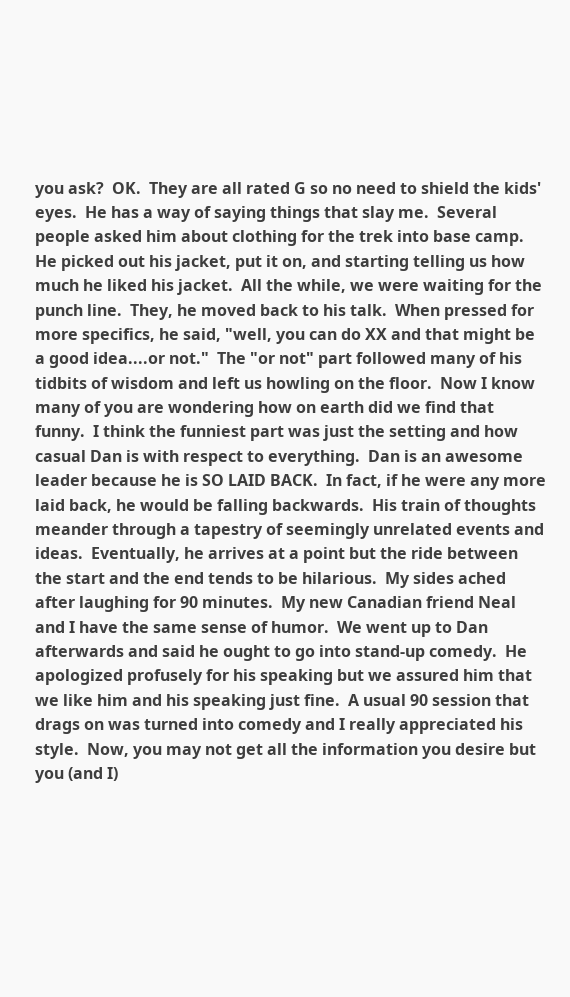you ask?  OK.  They are all rated G so no need to shield the kids' eyes.  He has a way of saying things that slay me.  Several people asked him about clothing for the trek into base camp.  He picked out his jacket, put it on, and starting telling us how much he liked his jacket.  All the while, we were waiting for the punch line.  They, he moved back to his talk.  When pressed for more specifics, he said, "well, you can do XX and that might be a good idea....or not."  The "or not" part followed many of his tidbits of wisdom and left us howling on the floor.  Now I know many of you are wondering how on earth did we find that funny.  I think the funniest part was just the setting and how casual Dan is with respect to everything.  Dan is an awesome leader because he is SO LAID BACK.  In fact, if he were any more laid back, he would be falling backwards.  His train of thoughts meander through a tapestry of seemingly unrelated events and ideas.  Eventually, he arrives at a point but the ride between the start and the end tends to be hilarious.  My sides ached after laughing for 90 minutes.  My new Canadian friend Neal and I have the same sense of humor.  We went up to Dan afterwards and said he ought to go into stand-up comedy.  He apologized profusely for his speaking but we assured him that we like him and his speaking just fine.  A usual 90 session that drags on was turned into comedy and I really appreciated his style.  Now, you may not get all the information you desire but you (and I)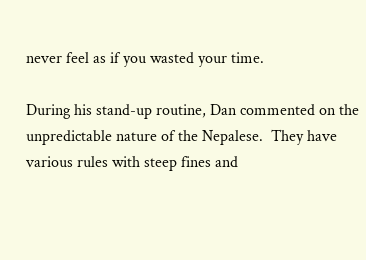never feel as if you wasted your time.

During his stand-up routine, Dan commented on the unpredictable nature of the Nepalese.  They have various rules with steep fines and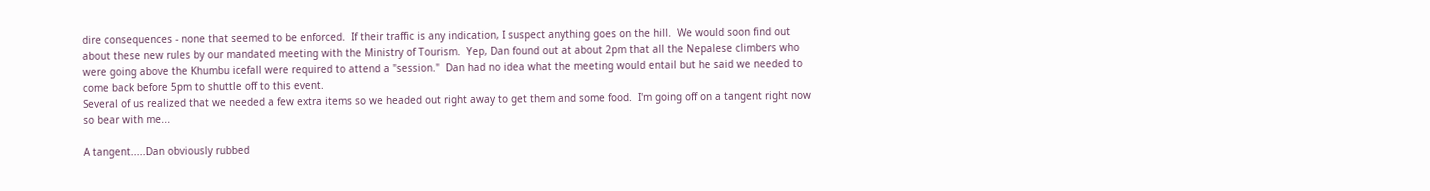dire consequences - none that seemed to be enforced.  If their traffic is any indication, I suspect anything goes on the hill.  We would soon find out about these new rules by our mandated meeting with the Ministry of Tourism.  Yep, Dan found out at about 2pm that all the Nepalese climbers who were going above the Khumbu icefall were required to attend a "session."  Dan had no idea what the meeting would entail but he said we needed to come back before 5pm to shuttle off to this event.
Several of us realized that we needed a few extra items so we headed out right away to get them and some food.  I'm going off on a tangent right now so bear with me...

A tangent.....Dan obviously rubbed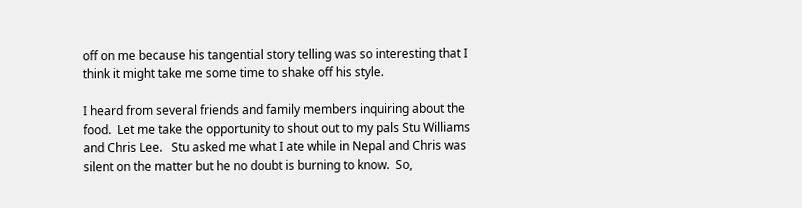off on me because his tangential story telling was so interesting that I think it might take me some time to shake off his style.

I heard from several friends and family members inquiring about the food.  Let me take the opportunity to shout out to my pals Stu Williams and Chris Lee.   Stu asked me what I ate while in Nepal and Chris was silent on the matter but he no doubt is burning to know.  So,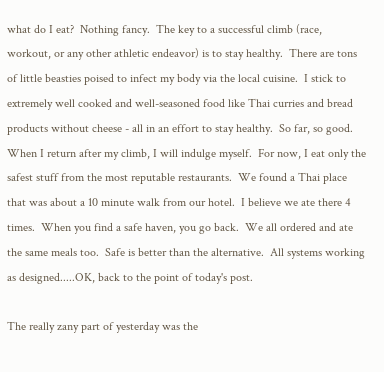what do I eat?  Nothing fancy.  The key to a successful climb (race, workout, or any other athletic endeavor) is to stay healthy.  There are tons of little beasties poised to infect my body via the local cuisine.  I stick to extremely well cooked and well-seasoned food like Thai curries and bread products without cheese - all in an effort to stay healthy.  So far, so good.  When I return after my climb, I will indulge myself.  For now, I eat only the safest stuff from the most reputable restaurants.  We found a Thai place that was about a 10 minute walk from our hotel.  I believe we ate there 4 times.  When you find a safe haven, you go back.  We all ordered and ate the same meals too.  Safe is better than the alternative.  All systems working as designed.....OK, back to the point of today's post.

The really zany part of yesterday was the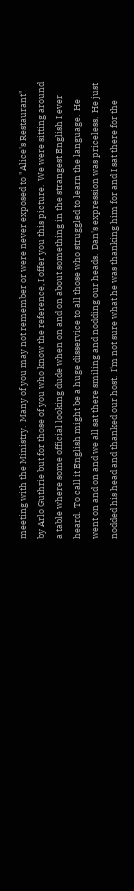meeting with the Ministry.  Many of you may not remember or were never exposed to "Alice's Restaurant" by Arlo Guthrie but for those of you who know the reference, I offer you this picture.  We were sitting around a table where some official looking dude when on and on about something in the strangest English I ever heard.  To call it English might be a huge disservice to all those who struggled to learn the language.  He went on and on and we all sat there smiling and nodding our heads.  Dan's expression was priceless.  He just nodded his head and thanked our host.  I'm not sure what he was thanking him for and I sat there for the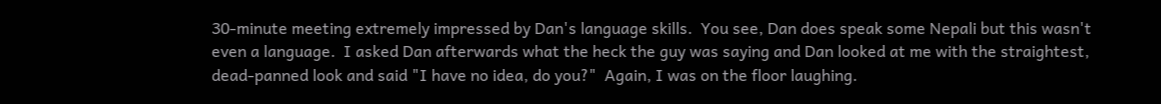30-minute meeting extremely impressed by Dan's language skills.  You see, Dan does speak some Nepali but this wasn't even a language.  I asked Dan afterwards what the heck the guy was saying and Dan looked at me with the straightest, dead-panned look and said "I have no idea, do you?"  Again, I was on the floor laughing.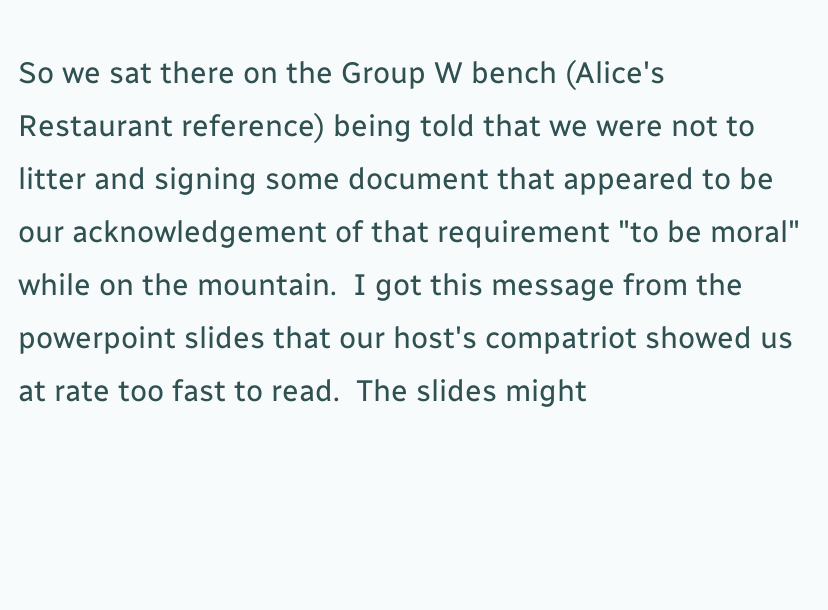So we sat there on the Group W bench (Alice's Restaurant reference) being told that we were not to litter and signing some document that appeared to be our acknowledgement of that requirement "to be moral" while on the mountain.  I got this message from the powerpoint slides that our host's compatriot showed us at rate too fast to read.  The slides might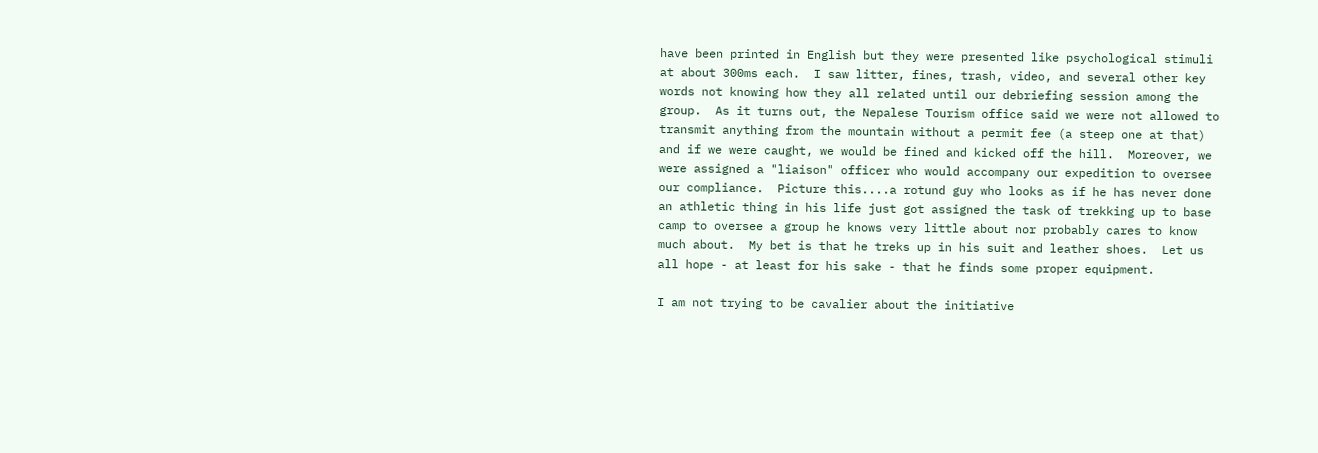have been printed in English but they were presented like psychological stimuli at about 300ms each.  I saw litter, fines, trash, video, and several other key words not knowing how they all related until our debriefing session among the group.  As it turns out, the Nepalese Tourism office said we were not allowed to transmit anything from the mountain without a permit fee (a steep one at that) and if we were caught, we would be fined and kicked off the hill.  Moreover, we were assigned a "liaison" officer who would accompany our expedition to oversee our compliance.  Picture this....a rotund guy who looks as if he has never done an athletic thing in his life just got assigned the task of trekking up to base camp to oversee a group he knows very little about nor probably cares to know much about.  My bet is that he treks up in his suit and leather shoes.  Let us all hope - at least for his sake - that he finds some proper equipment.

I am not trying to be cavalier about the initiative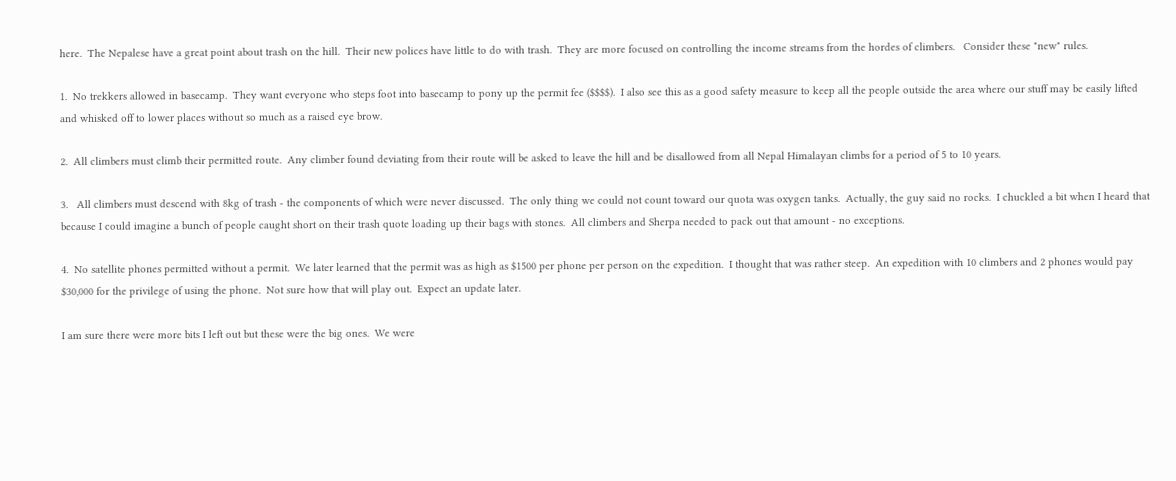here.  The Nepalese have a great point about trash on the hill.  Their new polices have little to do with trash.  They are more focused on controlling the income streams from the hordes of climbers.   Consider these "new" rules.

1.  No trekkers allowed in basecamp.  They want everyone who steps foot into basecamp to pony up the permit fee ($$$$).  I also see this as a good safety measure to keep all the people outside the area where our stuff may be easily lifted and whisked off to lower places without so much as a raised eye brow.

2.  All climbers must climb their permitted route.  Any climber found deviating from their route will be asked to leave the hill and be disallowed from all Nepal Himalayan climbs for a period of 5 to 10 years.

3.   All climbers must descend with 8kg of trash - the components of which were never discussed.  The only thing we could not count toward our quota was oxygen tanks.  Actually, the guy said no rocks.  I chuckled a bit when I heard that because I could imagine a bunch of people caught short on their trash quote loading up their bags with stones.  All climbers and Sherpa needed to pack out that amount - no exceptions.

4.  No satellite phones permitted without a permit.  We later learned that the permit was as high as $1500 per phone per person on the expedition.  I thought that was rather steep.  An expedition with 10 climbers and 2 phones would pay $30,000 for the privilege of using the phone.  Not sure how that will play out.  Expect an update later.

I am sure there were more bits I left out but these were the big ones.  We were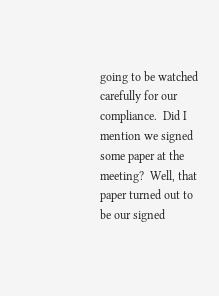going to be watched carefully for our compliance.  Did I mention we signed some paper at the meeting?  Well, that paper turned out to be our signed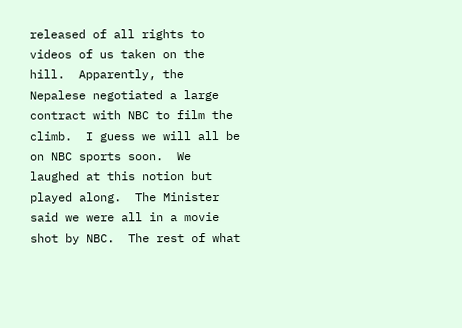released of all rights to videos of us taken on the hill.  Apparently, the Nepalese negotiated a large contract with NBC to film the climb.  I guess we will all be on NBC sports soon.  We laughed at this notion but played along.  The Minister said we were all in a movie shot by NBC.  The rest of what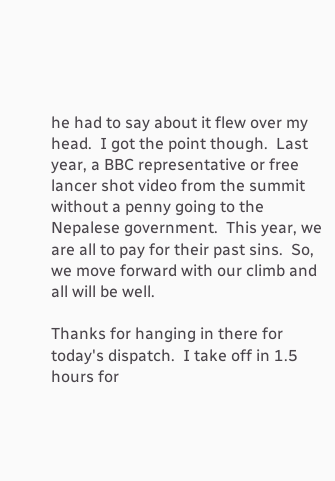he had to say about it flew over my head.  I got the point though.  Last year, a BBC representative or free lancer shot video from the summit without a penny going to the Nepalese government.  This year, we are all to pay for their past sins.  So, we move forward with our climb and all will be well.

Thanks for hanging in there for today's dispatch.  I take off in 1.5 hours for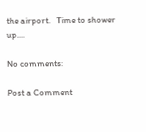the airport.   Time to shower up....

No comments:

Post a Comment